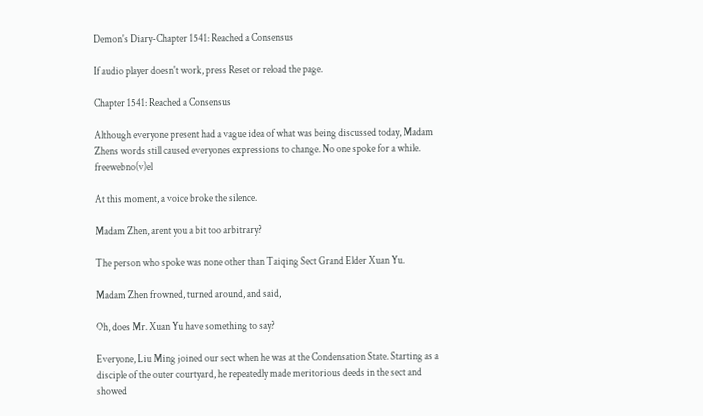Demon's Diary-Chapter 1541: Reached a Consensus

If audio player doesn't work, press Reset or reload the page.

Chapter 1541: Reached a Consensus

Although everyone present had a vague idea of what was being discussed today, Madam Zhens words still caused everyones expressions to change. No one spoke for a while. freewebno(v)el

At this moment, a voice broke the silence.

Madam Zhen, arent you a bit too arbitrary?

The person who spoke was none other than Taiqing Sect Grand Elder Xuan Yu.

Madam Zhen frowned, turned around, and said,

Oh, does Mr. Xuan Yu have something to say?

Everyone, Liu Ming joined our sect when he was at the Condensation State. Starting as a disciple of the outer courtyard, he repeatedly made meritorious deeds in the sect and showed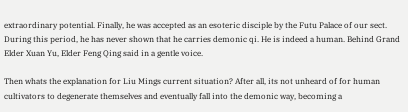extraordinary potential. Finally, he was accepted as an esoteric disciple by the Futu Palace of our sect. During this period, he has never shown that he carries demonic qi. He is indeed a human. Behind Grand Elder Xuan Yu, Elder Feng Qing said in a gentle voice.

Then whats the explanation for Liu Mings current situation? After all, its not unheard of for human cultivators to degenerate themselves and eventually fall into the demonic way, becoming a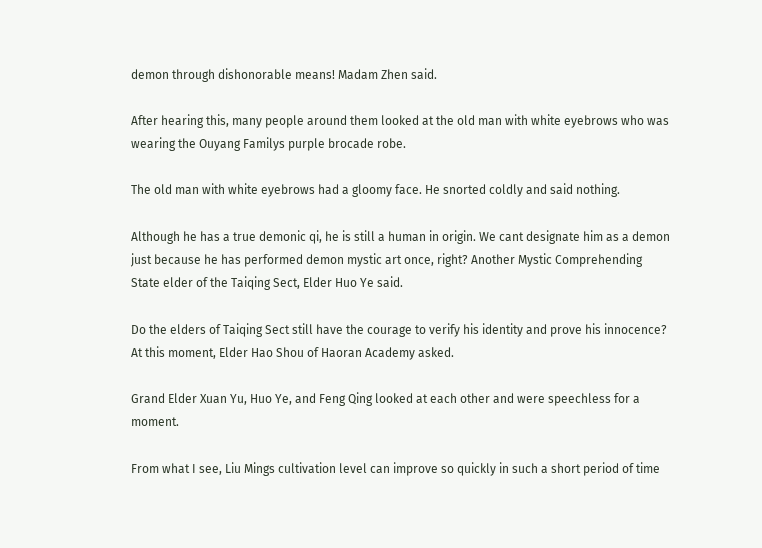demon through dishonorable means! Madam Zhen said.

After hearing this, many people around them looked at the old man with white eyebrows who was wearing the Ouyang Familys purple brocade robe.

The old man with white eyebrows had a gloomy face. He snorted coldly and said nothing.

Although he has a true demonic qi, he is still a human in origin. We cant designate him as a demon just because he has performed demon mystic art once, right? Another Mystic Comprehending State elder of the Taiqing Sect, Elder Huo Ye said.

Do the elders of Taiqing Sect still have the courage to verify his identity and prove his innocence? At this moment, Elder Hao Shou of Haoran Academy asked.

Grand Elder Xuan Yu, Huo Ye, and Feng Qing looked at each other and were speechless for a moment.

From what I see, Liu Mings cultivation level can improve so quickly in such a short period of time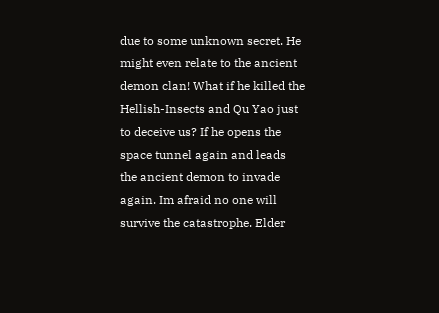due to some unknown secret. He might even relate to the ancient demon clan! What if he killed the Hellish-Insects and Qu Yao just to deceive us? If he opens the space tunnel again and leads the ancient demon to invade again. Im afraid no one will survive the catastrophe. Elder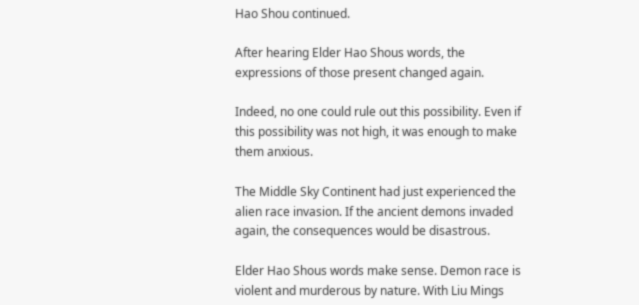Hao Shou continued.

After hearing Elder Hao Shous words, the expressions of those present changed again.

Indeed, no one could rule out this possibility. Even if this possibility was not high, it was enough to make them anxious.

The Middle Sky Continent had just experienced the alien race invasion. If the ancient demons invaded again, the consequences would be disastrous.

Elder Hao Shous words make sense. Demon race is violent and murderous by nature. With Liu Mings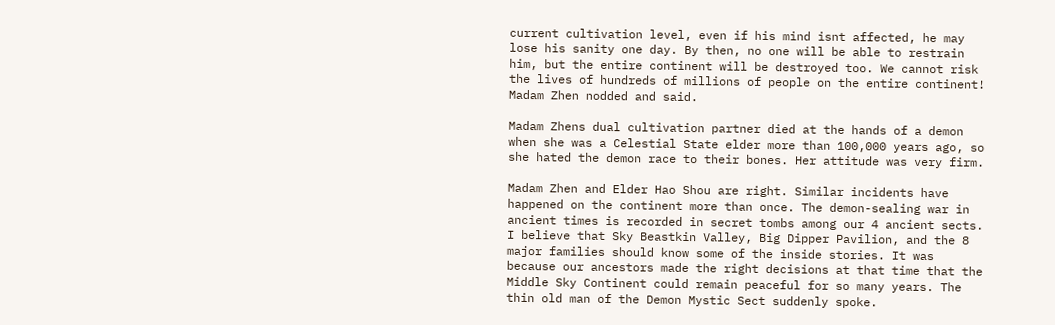current cultivation level, even if his mind isnt affected, he may lose his sanity one day. By then, no one will be able to restrain him, but the entire continent will be destroyed too. We cannot risk the lives of hundreds of millions of people on the entire continent! Madam Zhen nodded and said.

Madam Zhens dual cultivation partner died at the hands of a demon when she was a Celestial State elder more than 100,000 years ago, so she hated the demon race to their bones. Her attitude was very firm.

Madam Zhen and Elder Hao Shou are right. Similar incidents have happened on the continent more than once. The demon-sealing war in ancient times is recorded in secret tombs among our 4 ancient sects. I believe that Sky Beastkin Valley, Big Dipper Pavilion, and the 8 major families should know some of the inside stories. It was because our ancestors made the right decisions at that time that the Middle Sky Continent could remain peaceful for so many years. The thin old man of the Demon Mystic Sect suddenly spoke.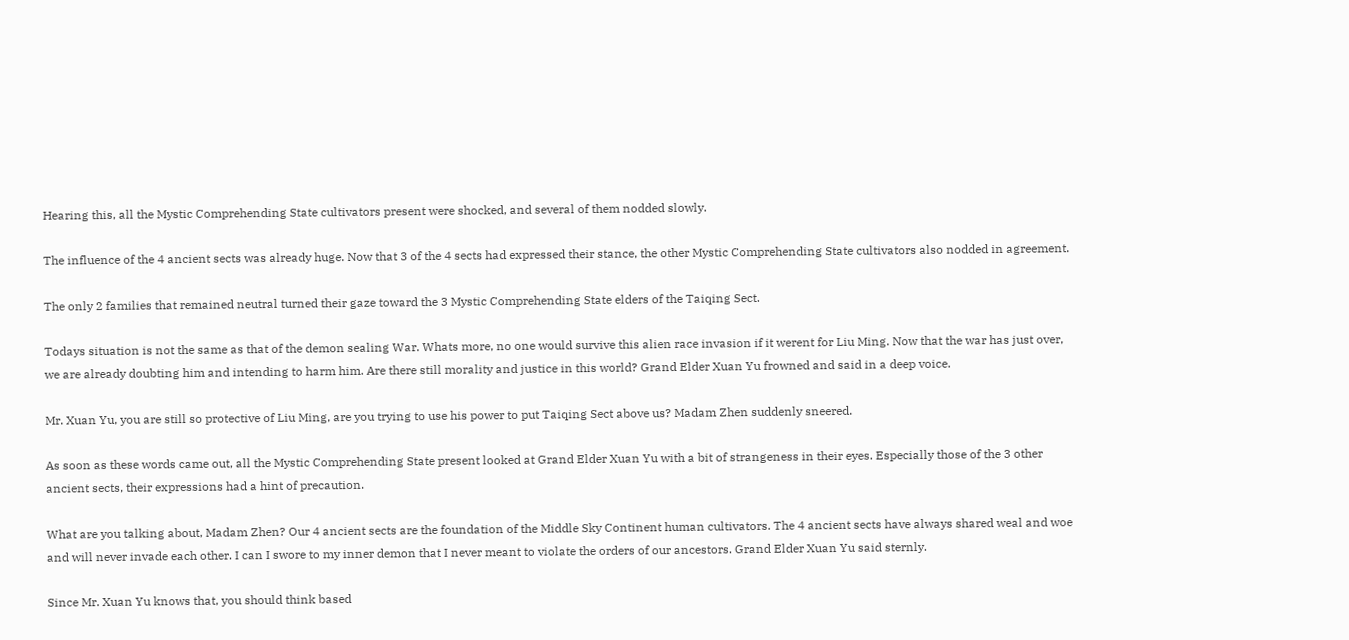Hearing this, all the Mystic Comprehending State cultivators present were shocked, and several of them nodded slowly.

The influence of the 4 ancient sects was already huge. Now that 3 of the 4 sects had expressed their stance, the other Mystic Comprehending State cultivators also nodded in agreement.

The only 2 families that remained neutral turned their gaze toward the 3 Mystic Comprehending State elders of the Taiqing Sect.

Todays situation is not the same as that of the demon sealing War. Whats more, no one would survive this alien race invasion if it werent for Liu Ming. Now that the war has just over, we are already doubting him and intending to harm him. Are there still morality and justice in this world? Grand Elder Xuan Yu frowned and said in a deep voice.

Mr. Xuan Yu, you are still so protective of Liu Ming, are you trying to use his power to put Taiqing Sect above us? Madam Zhen suddenly sneered.

As soon as these words came out, all the Mystic Comprehending State present looked at Grand Elder Xuan Yu with a bit of strangeness in their eyes. Especially those of the 3 other ancient sects, their expressions had a hint of precaution.

What are you talking about, Madam Zhen? Our 4 ancient sects are the foundation of the Middle Sky Continent human cultivators. The 4 ancient sects have always shared weal and woe and will never invade each other. I can I swore to my inner demon that I never meant to violate the orders of our ancestors. Grand Elder Xuan Yu said sternly.

Since Mr. Xuan Yu knows that, you should think based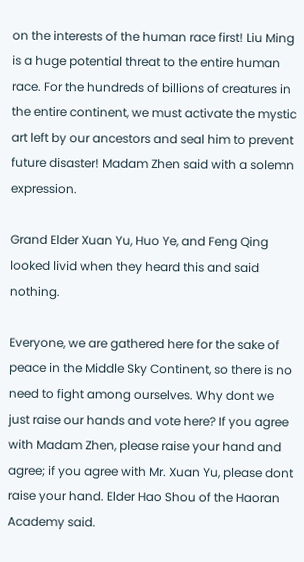on the interests of the human race first! Liu Ming is a huge potential threat to the entire human race. For the hundreds of billions of creatures in the entire continent, we must activate the mystic art left by our ancestors and seal him to prevent future disaster! Madam Zhen said with a solemn expression.

Grand Elder Xuan Yu, Huo Ye, and Feng Qing looked livid when they heard this and said nothing.

Everyone, we are gathered here for the sake of peace in the Middle Sky Continent, so there is no need to fight among ourselves. Why dont we just raise our hands and vote here? If you agree with Madam Zhen, please raise your hand and agree; if you agree with Mr. Xuan Yu, please dont raise your hand. Elder Hao Shou of the Haoran Academy said.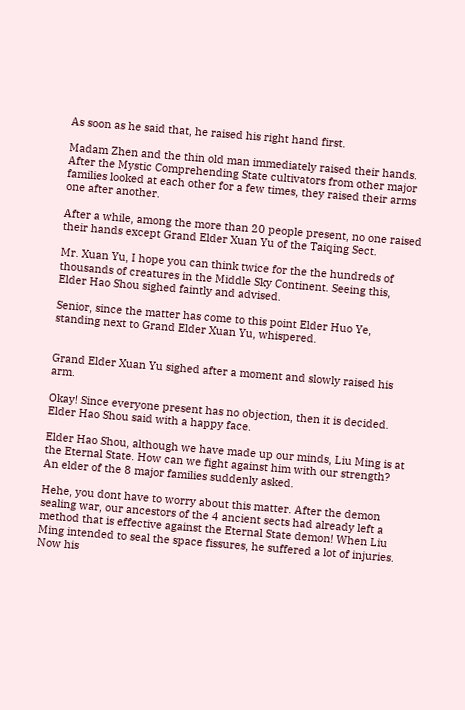As soon as he said that, he raised his right hand first.

Madam Zhen and the thin old man immediately raised their hands. After the Mystic Comprehending State cultivators from other major families looked at each other for a few times, they raised their arms one after another.

After a while, among the more than 20 people present, no one raised their hands except Grand Elder Xuan Yu of the Taiqing Sect.

Mr. Xuan Yu, I hope you can think twice for the the hundreds of thousands of creatures in the Middle Sky Continent. Seeing this, Elder Hao Shou sighed faintly and advised.

Senior, since the matter has come to this point Elder Huo Ye, standing next to Grand Elder Xuan Yu, whispered.


Grand Elder Xuan Yu sighed after a moment and slowly raised his arm.

Okay! Since everyone present has no objection, then it is decided. Elder Hao Shou said with a happy face.

Elder Hao Shou, although we have made up our minds, Liu Ming is at the Eternal State. How can we fight against him with our strength? An elder of the 8 major families suddenly asked.

Hehe, you dont have to worry about this matter. After the demon sealing war, our ancestors of the 4 ancient sects had already left a method that is effective against the Eternal State demon! When Liu Ming intended to seal the space fissures, he suffered a lot of injuries. Now his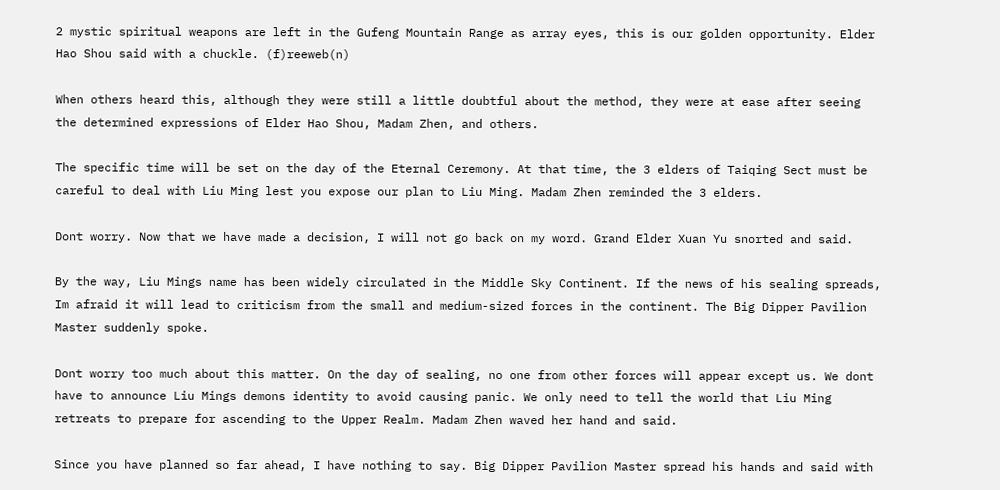2 mystic spiritual weapons are left in the Gufeng Mountain Range as array eyes, this is our golden opportunity. Elder Hao Shou said with a chuckle. (f)reeweb(n)

When others heard this, although they were still a little doubtful about the method, they were at ease after seeing the determined expressions of Elder Hao Shou, Madam Zhen, and others.

The specific time will be set on the day of the Eternal Ceremony. At that time, the 3 elders of Taiqing Sect must be careful to deal with Liu Ming lest you expose our plan to Liu Ming. Madam Zhen reminded the 3 elders.

Dont worry. Now that we have made a decision, I will not go back on my word. Grand Elder Xuan Yu snorted and said.

By the way, Liu Mings name has been widely circulated in the Middle Sky Continent. If the news of his sealing spreads, Im afraid it will lead to criticism from the small and medium-sized forces in the continent. The Big Dipper Pavilion Master suddenly spoke.

Dont worry too much about this matter. On the day of sealing, no one from other forces will appear except us. We dont have to announce Liu Mings demons identity to avoid causing panic. We only need to tell the world that Liu Ming retreats to prepare for ascending to the Upper Realm. Madam Zhen waved her hand and said.

Since you have planned so far ahead, I have nothing to say. Big Dipper Pavilion Master spread his hands and said with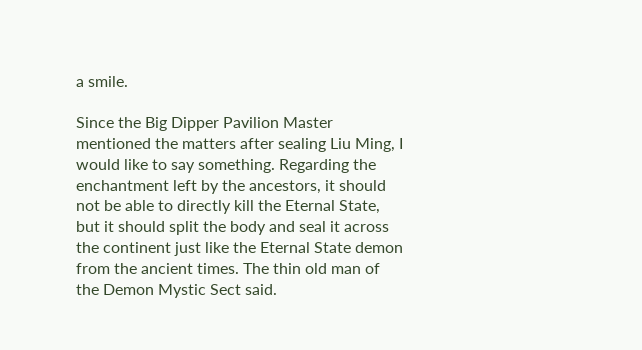a smile.

Since the Big Dipper Pavilion Master mentioned the matters after sealing Liu Ming, I would like to say something. Regarding the enchantment left by the ancestors, it should not be able to directly kill the Eternal State, but it should split the body and seal it across the continent just like the Eternal State demon from the ancient times. The thin old man of the Demon Mystic Sect said.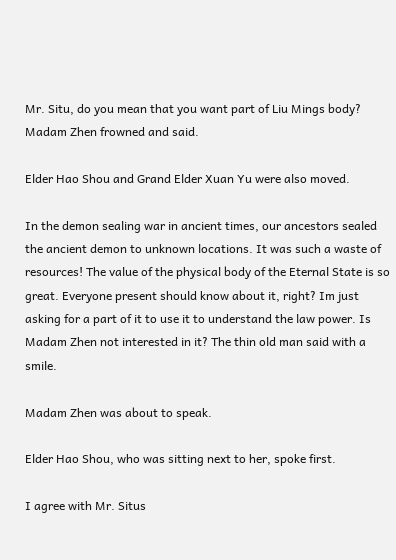Mr. Situ, do you mean that you want part of Liu Mings body? Madam Zhen frowned and said.

Elder Hao Shou and Grand Elder Xuan Yu were also moved.

In the demon sealing war in ancient times, our ancestors sealed the ancient demon to unknown locations. It was such a waste of resources! The value of the physical body of the Eternal State is so great. Everyone present should know about it, right? Im just asking for a part of it to use it to understand the law power. Is Madam Zhen not interested in it? The thin old man said with a smile.

Madam Zhen was about to speak.

Elder Hao Shou, who was sitting next to her, spoke first.

I agree with Mr. Situs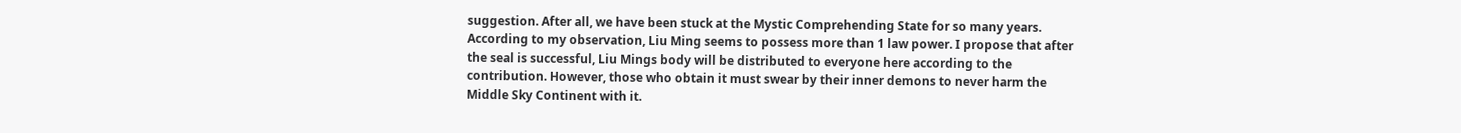suggestion. After all, we have been stuck at the Mystic Comprehending State for so many years. According to my observation, Liu Ming seems to possess more than 1 law power. I propose that after the seal is successful, Liu Mings body will be distributed to everyone here according to the contribution. However, those who obtain it must swear by their inner demons to never harm the Middle Sky Continent with it.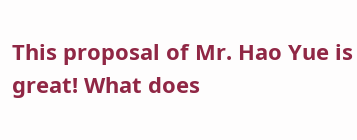This proposal of Mr. Hao Yue is great! What does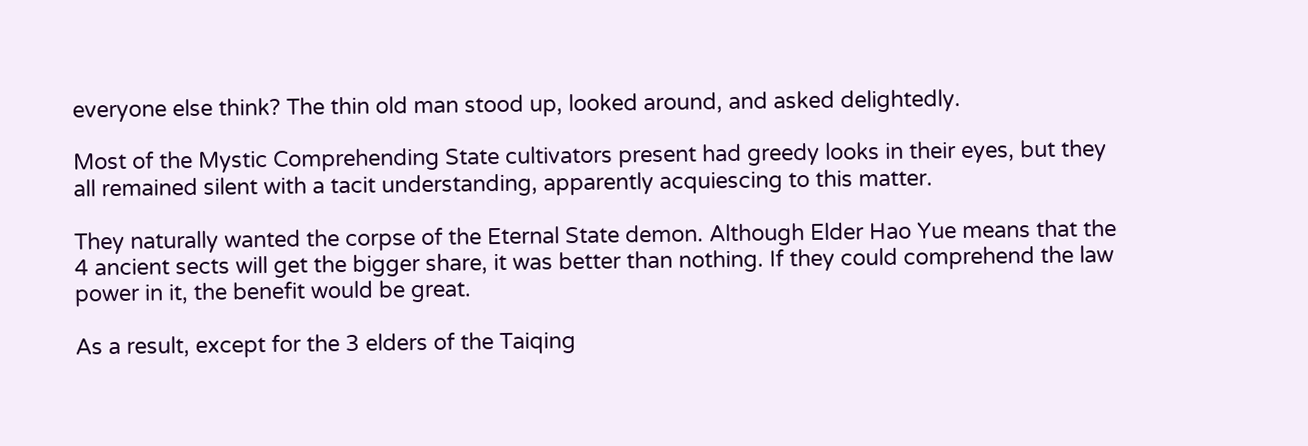everyone else think? The thin old man stood up, looked around, and asked delightedly.

Most of the Mystic Comprehending State cultivators present had greedy looks in their eyes, but they all remained silent with a tacit understanding, apparently acquiescing to this matter.

They naturally wanted the corpse of the Eternal State demon. Although Elder Hao Yue means that the 4 ancient sects will get the bigger share, it was better than nothing. If they could comprehend the law power in it, the benefit would be great.

As a result, except for the 3 elders of the Taiqing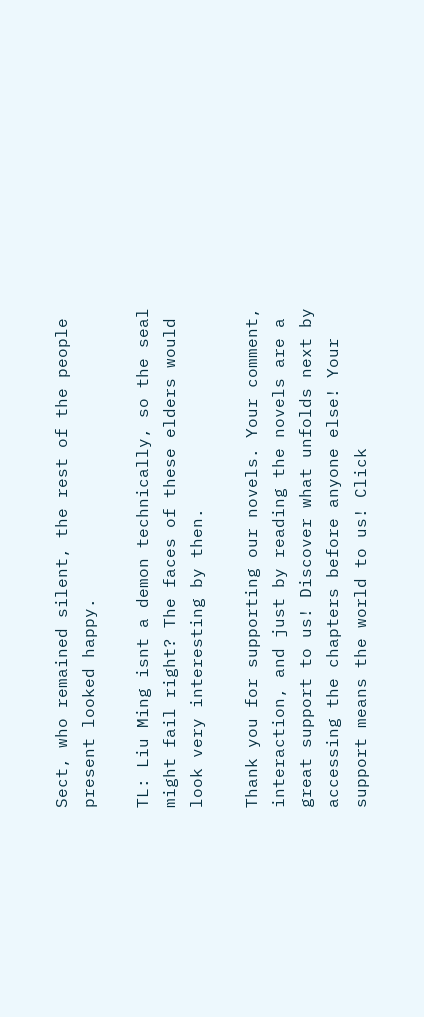Sect, who remained silent, the rest of the people present looked happy.

TL: Liu Ming isnt a demon technically, so the seal might fail right? The faces of these elders would look very interesting by then.

Thank you for supporting our novels. Your comment, interaction, and just by reading the novels are a great support to us! Discover what unfolds next by accessing the chapters before anyone else! Your support means the world to us! Click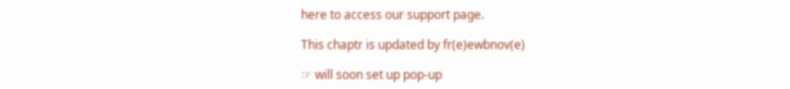here to access our support page.

This chaptr is updated by fr(e)ewbnov(e)

☞ will soon set up pop-up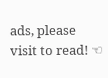ads, please visit to read! ☜